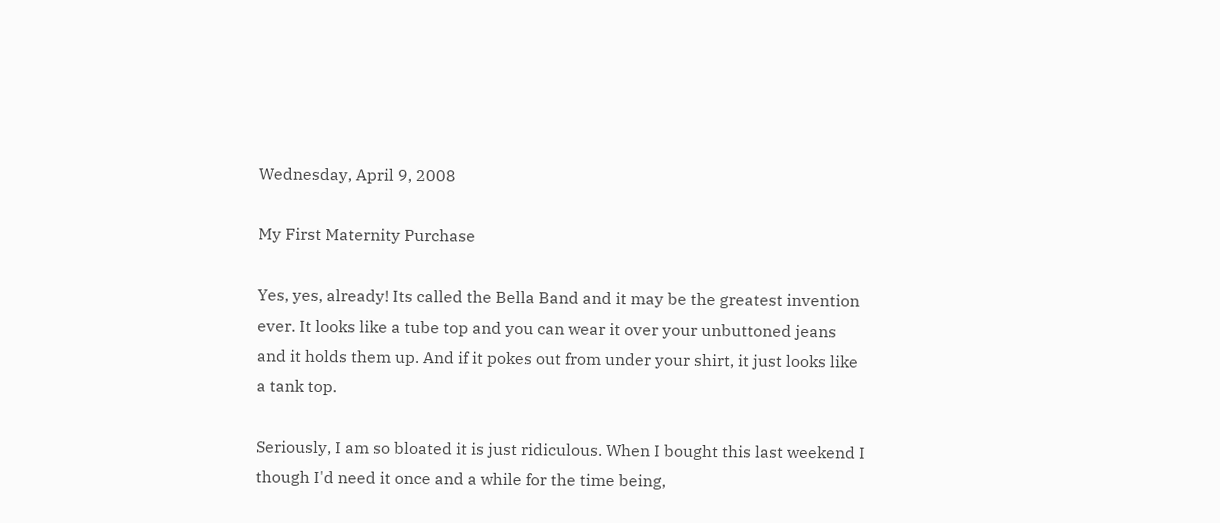Wednesday, April 9, 2008

My First Maternity Purchase

Yes, yes, already! Its called the Bella Band and it may be the greatest invention ever. It looks like a tube top and you can wear it over your unbuttoned jeans and it holds them up. And if it pokes out from under your shirt, it just looks like a tank top.

Seriously, I am so bloated it is just ridiculous. When I bought this last weekend I though I'd need it once and a while for the time being,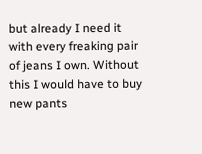but already I need it with every freaking pair of jeans I own. Without this I would have to buy new pants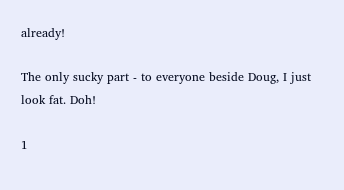already!

The only sucky part - to everyone beside Doug, I just look fat. Doh!

1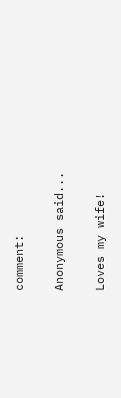comment:

Anonymous said...

Loves my wife!